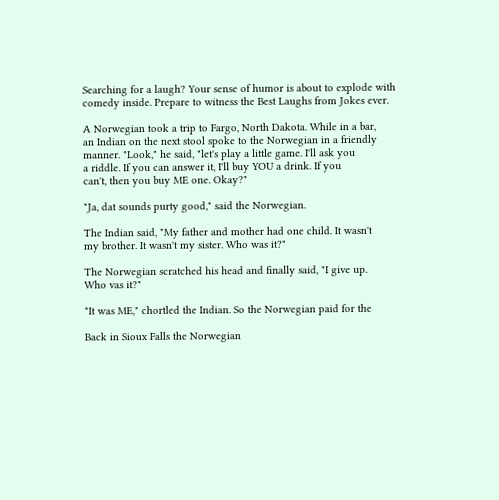Searching for a laugh? Your sense of humor is about to explode with comedy inside. Prepare to witness the Best Laughs from Jokes ever.

A Norwegian took a trip to Fargo, North Dakota. While in a bar,
an Indian on the next stool spoke to the Norwegian in a friendly
manner. "Look," he said, "let's play a little game. I'll ask you
a riddle. If you can answer it, I'll buy YOU a drink. If you
can't, then you buy ME one. Okay?"

"Ja, dat sounds purty good," said the Norwegian.

The Indian said, "My father and mother had one child. It wasn't
my brother. It wasn't my sister. Who was it?"

The Norwegian scratched his head and finally said, "I give up.
Who vas it?"

"It was ME," chortled the Indian. So the Norwegian paid for the

Back in Sioux Falls the Norwegian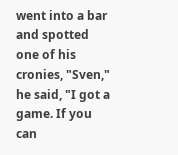went into a bar and spotted
one of his cronies, "Sven," he said, "I got a game. If you can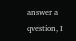answer a qvestion, I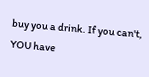buy you a drink. If you can't, YOU have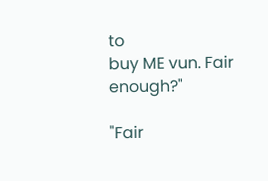to
buy ME vun. Fair enough?"

"Fair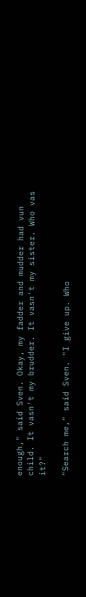enough," said Sven. Okay, my fadder and mudder had vun
child. It vasn't my brudder. It vasn't my sister. Who vas it?"

"Search me," said Sven. "I give up. Who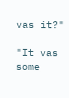vas it?"

"It vas some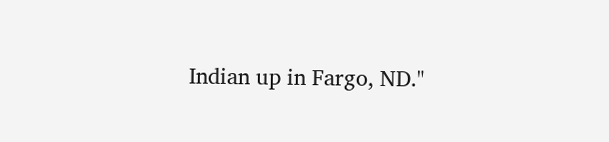Indian up in Fargo, ND."